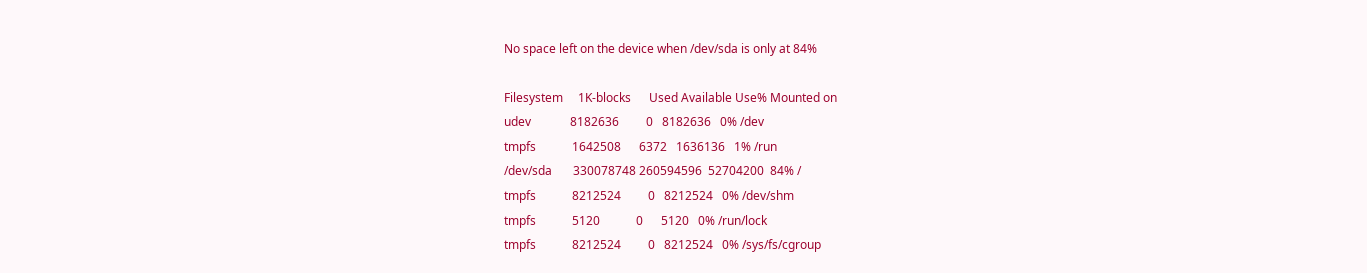No space left on the device when /dev/sda is only at 84%

Filesystem     1K-blocks      Used Available Use% Mounted on
udev             8182636         0   8182636   0% /dev
tmpfs            1642508      6372   1636136   1% /run
/dev/sda       330078748 260594596  52704200  84% /
tmpfs            8212524         0   8212524   0% /dev/shm
tmpfs            5120            0      5120   0% /run/lock
tmpfs            8212524         0   8212524   0% /sys/fs/cgroup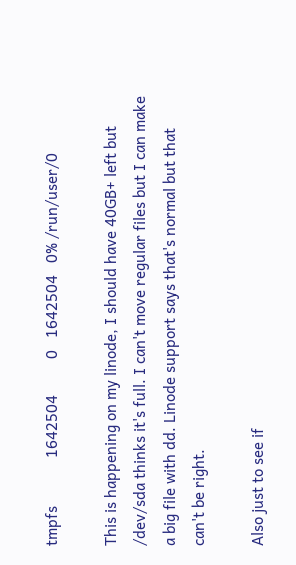tmpfs            1642504         0   1642504   0% /run/user/0

This is happening on my linode, I should have 40GB+ left but /dev/sda thinks it's full. I can't move regular files but I can make a big file with dd. Linode support says that's normal but that can't be right.

Also just to see if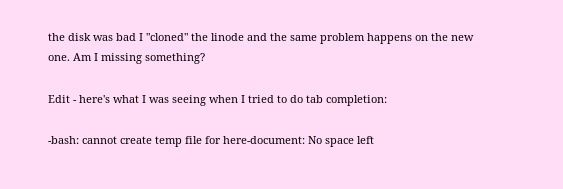the disk was bad I "cloned" the linode and the same problem happens on the new one. Am I missing something?

Edit - here's what I was seeing when I tried to do tab completion:

-bash: cannot create temp file for here-document: No space left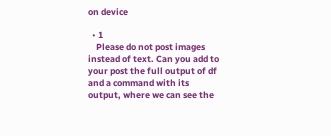on device

  • 1
    Please do not post images instead of text. Can you add to your post the full output of df and a command with its output, where we can see the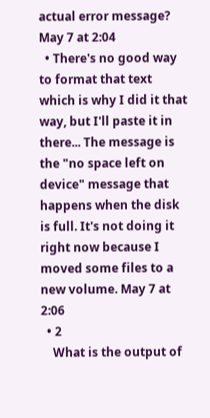actual error message? May 7 at 2:04
  • There's no good way to format that text which is why I did it that way, but I'll paste it in there... The message is the "no space left on device" message that happens when the disk is full. It's not doing it right now because I moved some files to a new volume. May 7 at 2:06
  • 2
    What is the output of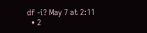df -i? May 7 at 2:11
  • 2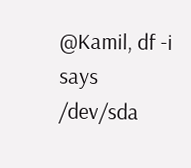@Kamil, df -i says /dev/sda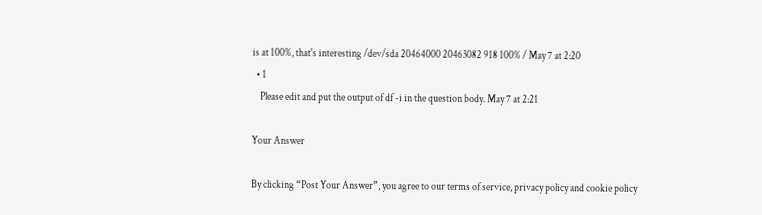is at 100%, that's interesting /dev/sda 20464000 20463082 918 100% / May 7 at 2:20
  • 1
    Please edit and put the output of df -i in the question body. May 7 at 2:21

Your Answer

By clicking “Post Your Answer”, you agree to our terms of service, privacy policy and cookie policy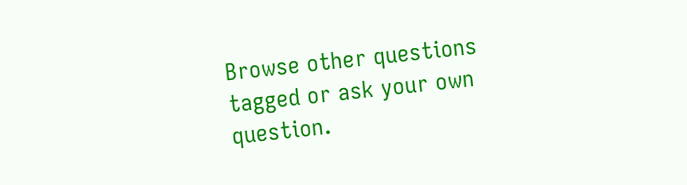Browse other questions tagged or ask your own question.